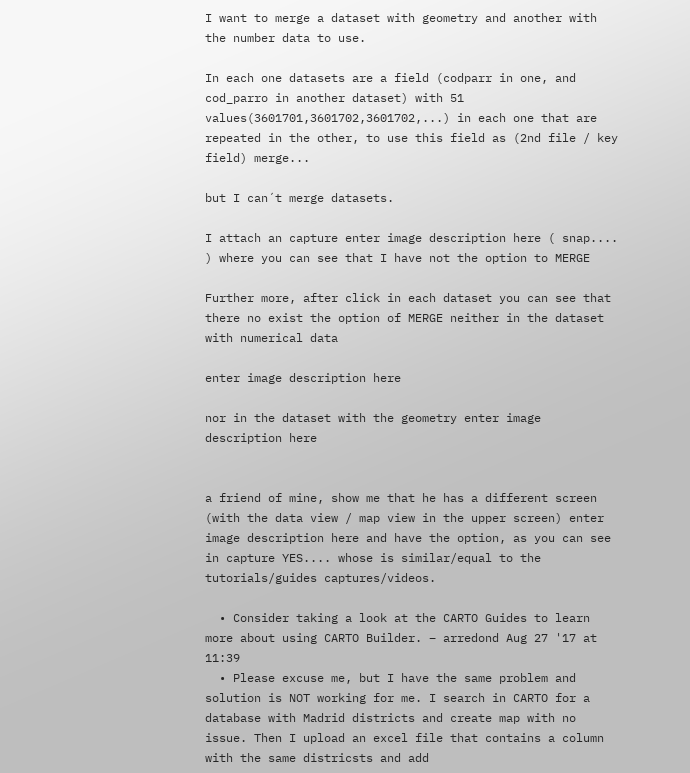I want to merge a dataset with geometry and another with the number data to use.

In each one datasets are a field (codparr in one, and cod_parro in another dataset) with 51 values(3601701,3601702,3601702,...) in each one that are repeated in the other, to use this field as (2nd file / key field) merge...

but I can´t merge datasets.

I attach an capture enter image description here ( snap.... ) where you can see that I have not the option to MERGE

Further more, after click in each dataset you can see that there no exist the option of MERGE neither in the dataset with numerical data

enter image description here

nor in the dataset with the geometry enter image description here


a friend of mine, show me that he has a different screen (with the data view / map view in the upper screen) enter image description here and have the option, as you can see in capture YES.... whose is similar/equal to the tutorials/guides captures/videos.

  • Consider taking a look at the CARTO Guides to learn more about using CARTO Builder. – arredond Aug 27 '17 at 11:39
  • Please excuse me, but I have the same problem and solution is NOT working for me. I search in CARTO for a database with Madrid districts and create map with no issue. Then I upload an excel file that contains a column with the same districsts and add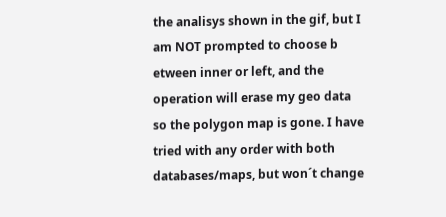the analisys shown in the gif, but I am NOT prompted to choose b etween inner or left, and the operation will erase my geo data so the polygon map is gone. I have tried with any order with both databases/maps, but won´t change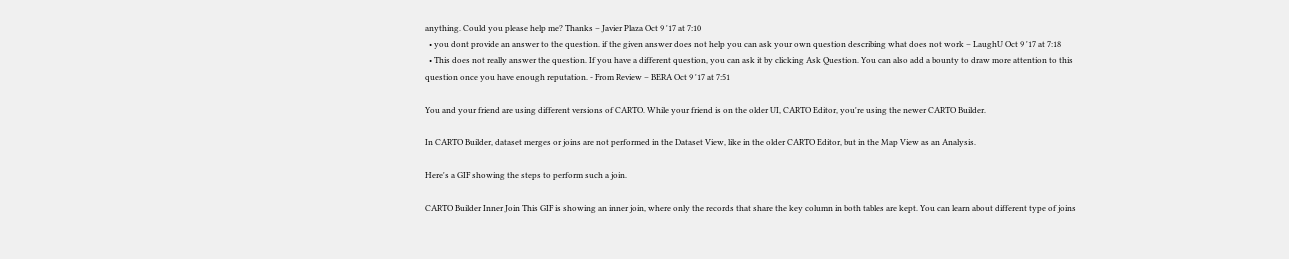anything. Could you please help me? Thanks – Javier Plaza Oct 9 '17 at 7:10
  • you dont provide an answer to the question. if the given answer does not help you can ask your own question describing what does not work – LaughU Oct 9 '17 at 7:18
  • This does not really answer the question. If you have a different question, you can ask it by clicking Ask Question. You can also add a bounty to draw more attention to this question once you have enough reputation. - From Review – BERA Oct 9 '17 at 7:51

You and your friend are using different versions of CARTO. While your friend is on the older UI, CARTO Editor, you're using the newer CARTO Builder.

In CARTO Builder, dataset merges or joins are not performed in the Dataset View, like in the older CARTO Editor, but in the Map View as an Analysis.

Here's a GIF showing the steps to perform such a join.

CARTO Builder Inner Join This GIF is showing an inner join, where only the records that share the key column in both tables are kept. You can learn about different type of joins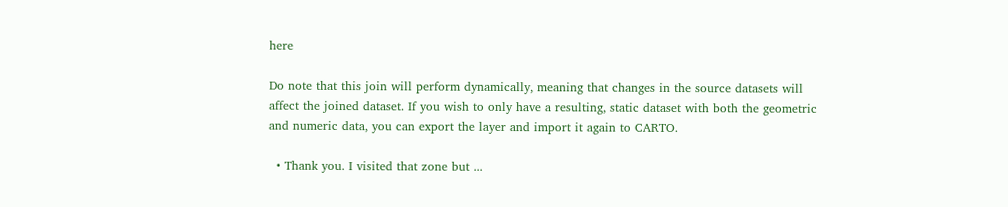here

Do note that this join will perform dynamically, meaning that changes in the source datasets will affect the joined dataset. If you wish to only have a resulting, static dataset with both the geometric and numeric data, you can export the layer and import it again to CARTO.

  • Thank you. I visited that zone but ...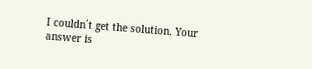I couldn´t get the solution. Your answer is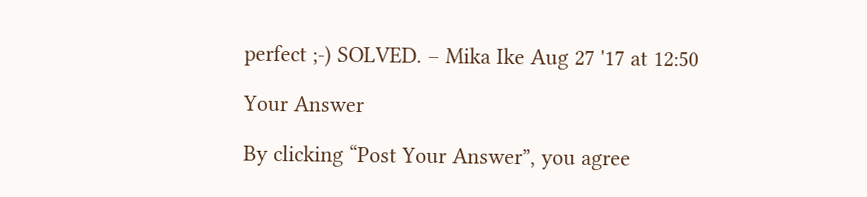perfect ;-) SOLVED. – Mika Ike Aug 27 '17 at 12:50

Your Answer

By clicking “Post Your Answer”, you agree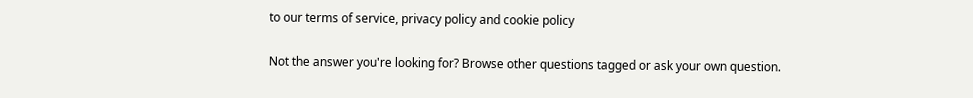to our terms of service, privacy policy and cookie policy

Not the answer you're looking for? Browse other questions tagged or ask your own question.